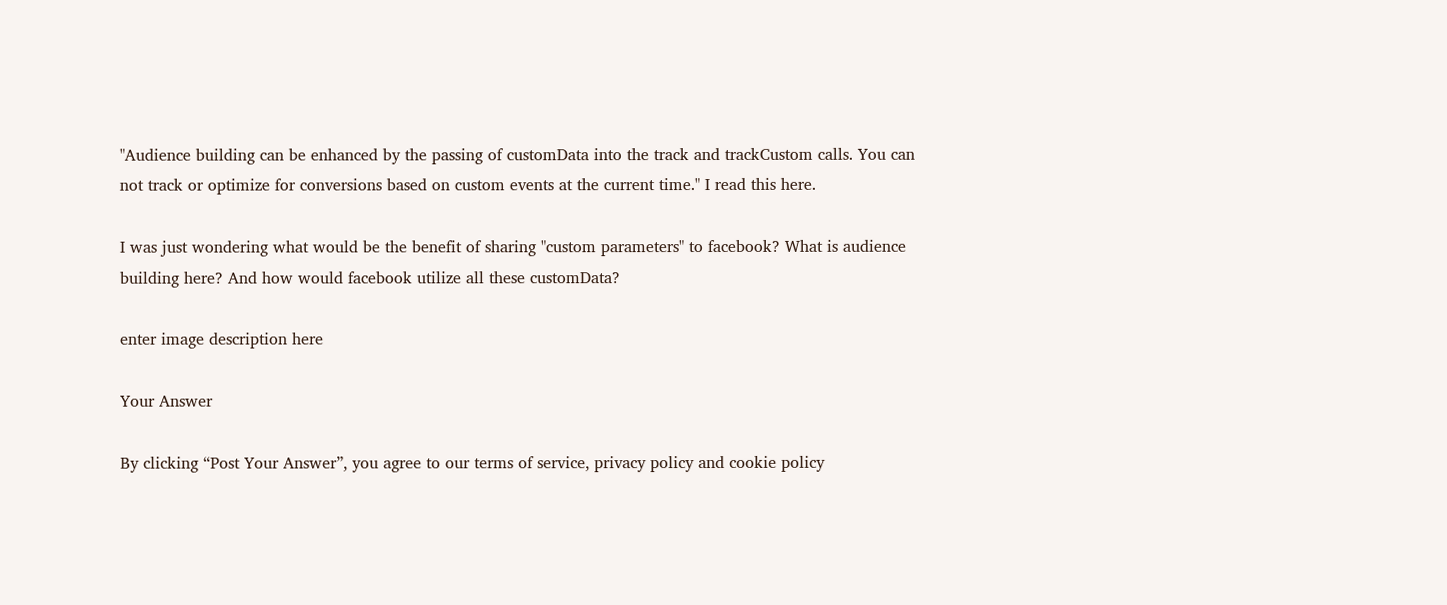"Audience building can be enhanced by the passing of customData into the track and trackCustom calls. You can not track or optimize for conversions based on custom events at the current time." I read this here.

I was just wondering what would be the benefit of sharing "custom parameters" to facebook? What is audience building here? And how would facebook utilize all these customData?

enter image description here

Your Answer

By clicking “Post Your Answer”, you agree to our terms of service, privacy policy and cookie policy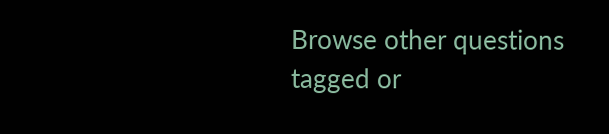Browse other questions tagged or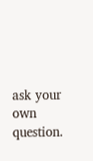ask your own question.